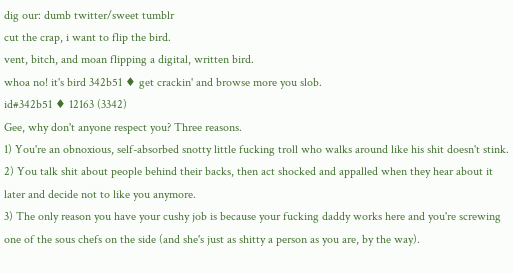dig our: dumb twitter/sweet tumblr
cut the crap, i want to flip the bird.
vent, bitch, and moan flipping a digital, written bird.
whoa no! it's bird 342b51 ♦ get crackin' and browse more you slob.
id#342b51 ♦ 12163 (3342)
Gee, why don't anyone respect you? Three reasons.
1) You're an obnoxious, self-absorbed snotty little fucking troll who walks around like his shit doesn't stink.
2) You talk shit about people behind their backs, then act shocked and appalled when they hear about it later and decide not to like you anymore.
3) The only reason you have your cushy job is because your fucking daddy works here and you're screwing one of the sous chefs on the side (and she's just as shitty a person as you are, by the way).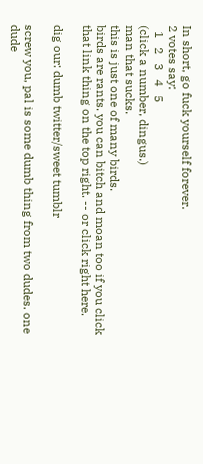In short, go fuck yourself forever.
2 votes say:
  1   2   3   4   5
(click a number, dingus.)
man that sucks.
this is just one of many birds.
birds are rants. you can bitch and moan too if you click that link thing on the top right. -- or click right here.

dig our: dumb twitter/sweet tumblr

screw you, pal is some dumb thing from two dudes. one dude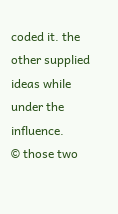coded it. the other supplied ideas while under the influence.
© those two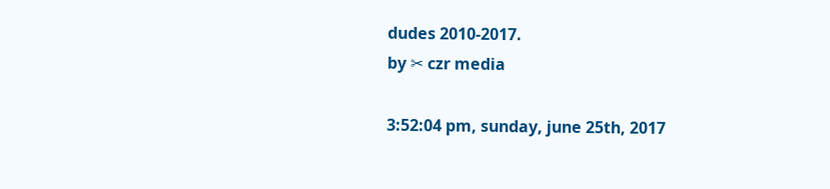dudes 2010-2017.
by ✂ czr media

3:52:04 pm, sunday, june 25th, 2017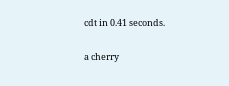cdt in 0.41 seconds.

a cherry